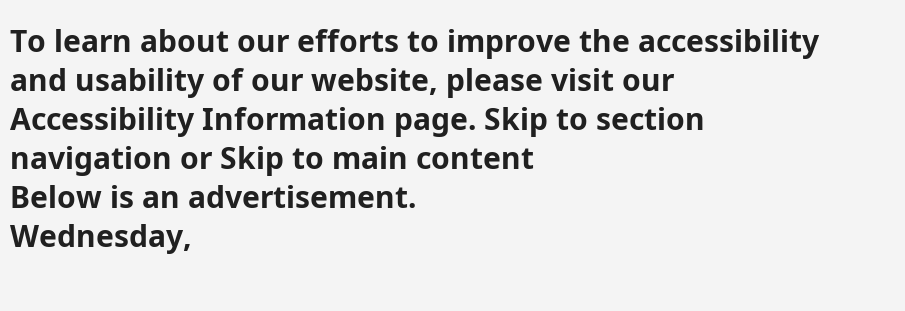To learn about our efforts to improve the accessibility and usability of our website, please visit our Accessibility Information page. Skip to section navigation or Skip to main content
Below is an advertisement.
Wednesday,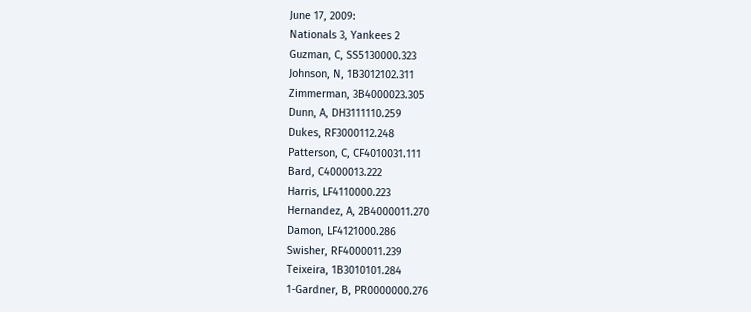June 17, 2009:
Nationals 3, Yankees 2
Guzman, C, SS5130000.323
Johnson, N, 1B3012102.311
Zimmerman, 3B4000023.305
Dunn, A, DH3111110.259
Dukes, RF3000112.248
Patterson, C, CF4010031.111
Bard, C4000013.222
Harris, LF4110000.223
Hernandez, A, 2B4000011.270
Damon, LF4121000.286
Swisher, RF4000011.239
Teixeira, 1B3010101.284
1-Gardner, B, PR0000000.276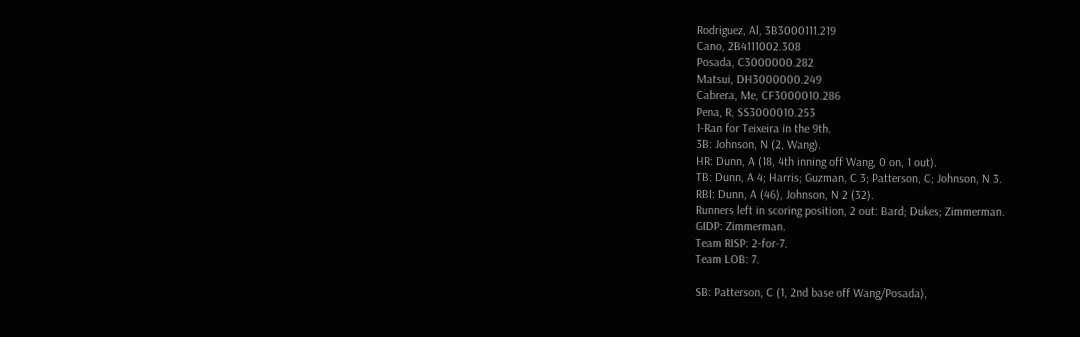Rodriguez, Al, 3B3000111.219
Cano, 2B4111002.308
Posada, C3000000.282
Matsui, DH3000000.249
Cabrera, Me, CF3000010.286
Pena, R, SS3000010.253
1-Ran for Teixeira in the 9th.
3B: Johnson, N (2, Wang).
HR: Dunn, A (18, 4th inning off Wang, 0 on, 1 out).
TB: Dunn, A 4; Harris; Guzman, C 3; Patterson, C; Johnson, N 3.
RBI: Dunn, A (46), Johnson, N 2 (32).
Runners left in scoring position, 2 out: Bard; Dukes; Zimmerman.
GIDP: Zimmerman.
Team RISP: 2-for-7.
Team LOB: 7.

SB: Patterson, C (1, 2nd base off Wang/Posada),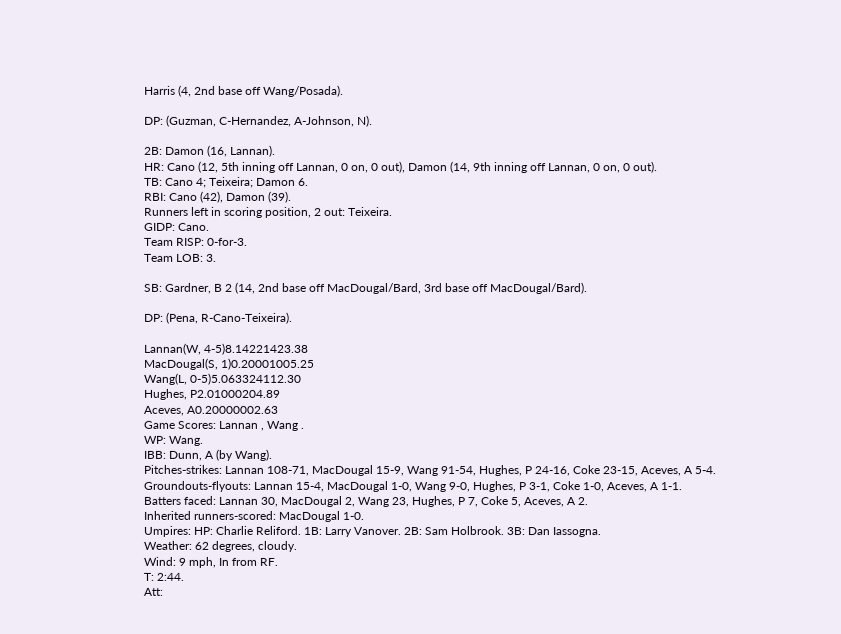Harris (4, 2nd base off Wang/Posada).

DP: (Guzman, C-Hernandez, A-Johnson, N).

2B: Damon (16, Lannan).
HR: Cano (12, 5th inning off Lannan, 0 on, 0 out), Damon (14, 9th inning off Lannan, 0 on, 0 out).
TB: Cano 4; Teixeira; Damon 6.
RBI: Cano (42), Damon (39).
Runners left in scoring position, 2 out: Teixeira.
GIDP: Cano.
Team RISP: 0-for-3.
Team LOB: 3.

SB: Gardner, B 2 (14, 2nd base off MacDougal/Bard, 3rd base off MacDougal/Bard).

DP: (Pena, R-Cano-Teixeira).

Lannan(W, 4-5)8.14221423.38
MacDougal(S, 1)0.20001005.25
Wang(L, 0-5)5.063324112.30
Hughes, P2.01000204.89
Aceves, A0.20000002.63
Game Scores: Lannan , Wang .
WP: Wang.
IBB: Dunn, A (by Wang).
Pitches-strikes: Lannan 108-71, MacDougal 15-9, Wang 91-54, Hughes, P 24-16, Coke 23-15, Aceves, A 5-4.
Groundouts-flyouts: Lannan 15-4, MacDougal 1-0, Wang 9-0, Hughes, P 3-1, Coke 1-0, Aceves, A 1-1.
Batters faced: Lannan 30, MacDougal 2, Wang 23, Hughes, P 7, Coke 5, Aceves, A 2.
Inherited runners-scored: MacDougal 1-0.
Umpires: HP: Charlie Reliford. 1B: Larry Vanover. 2B: Sam Holbrook. 3B: Dan Iassogna.
Weather: 62 degrees, cloudy.
Wind: 9 mph, In from RF.
T: 2:44.
Att: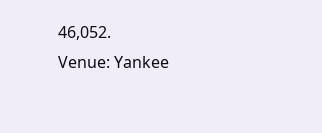46,052.
Venue: Yankee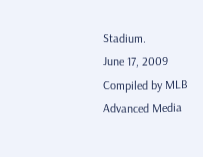Stadium.
June 17, 2009
Compiled by MLB Advanced Media